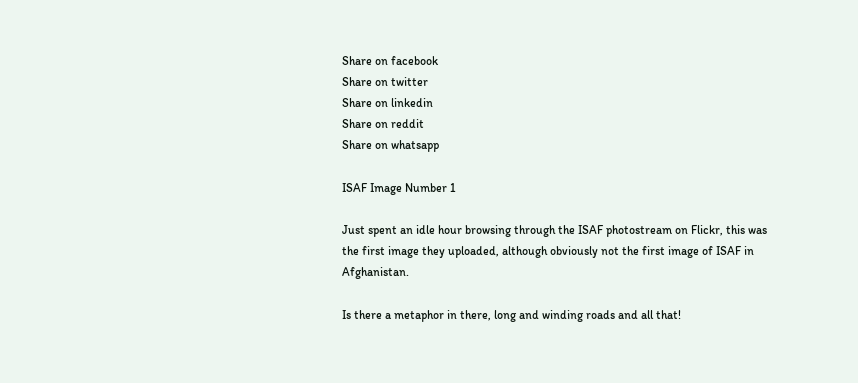Share on facebook
Share on twitter
Share on linkedin
Share on reddit
Share on whatsapp

ISAF Image Number 1

Just spent an idle hour browsing through the ISAF photostream on Flickr, this was the first image they uploaded, although obviously not the first image of ISAF in Afghanistan.

Is there a metaphor in there, long and winding roads and all that!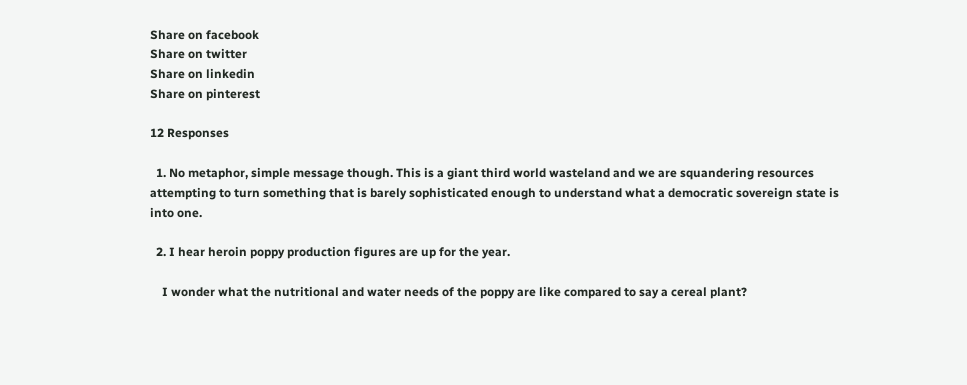Share on facebook
Share on twitter
Share on linkedin
Share on pinterest

12 Responses

  1. No metaphor, simple message though. This is a giant third world wasteland and we are squandering resources attempting to turn something that is barely sophisticated enough to understand what a democratic sovereign state is into one.

  2. I hear heroin poppy production figures are up for the year.

    I wonder what the nutritional and water needs of the poppy are like compared to say a cereal plant?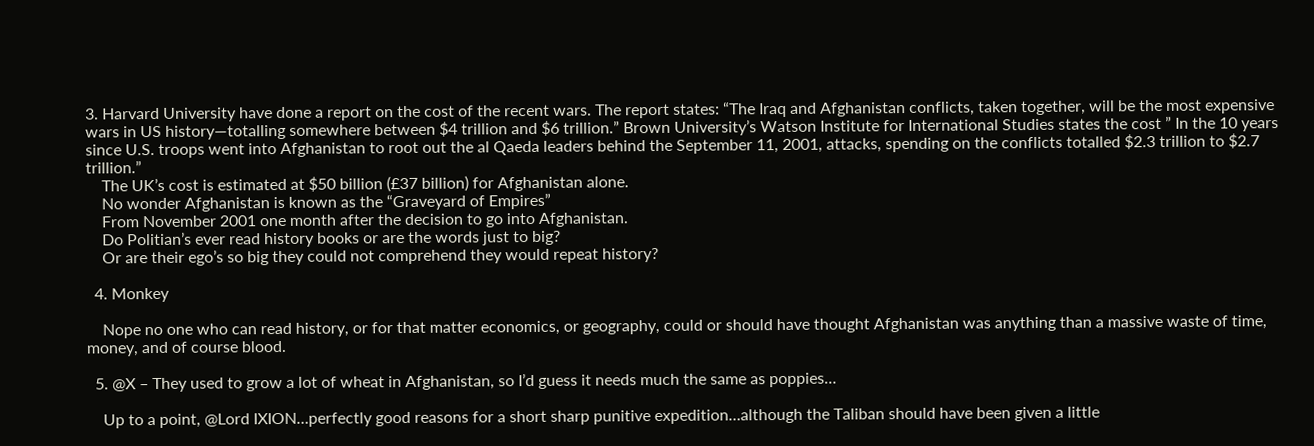3. Harvard University have done a report on the cost of the recent wars. The report states: “The Iraq and Afghanistan conflicts, taken together, will be the most expensive wars in US history—totalling somewhere between $4 trillion and $6 trillion.” Brown University’s Watson Institute for International Studies states the cost ” In the 10 years since U.S. troops went into Afghanistan to root out the al Qaeda leaders behind the September 11, 2001, attacks, spending on the conflicts totalled $2.3 trillion to $2.7 trillion.”
    The UK’s cost is estimated at $50 billion (£37 billion) for Afghanistan alone.
    No wonder Afghanistan is known as the “Graveyard of Empires”
    From November 2001 one month after the decision to go into Afghanistan.
    Do Politian’s ever read history books or are the words just to big?
    Or are their ego’s so big they could not comprehend they would repeat history?

  4. Monkey

    Nope no one who can read history, or for that matter economics, or geography, could or should have thought Afghanistan was anything than a massive waste of time, money, and of course blood.

  5. @X – They used to grow a lot of wheat in Afghanistan, so I’d guess it needs much the same as poppies…

    Up to a point, @Lord IXION…perfectly good reasons for a short sharp punitive expedition…although the Taliban should have been given a little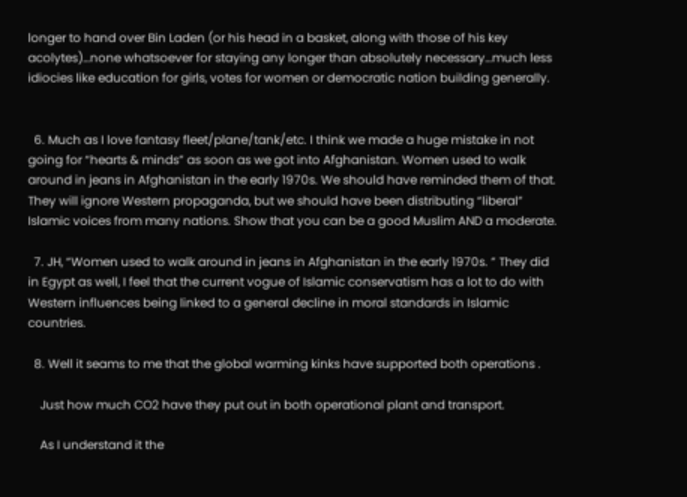longer to hand over Bin Laden (or his head in a basket, along with those of his key acolytes)…none whatsoever for staying any longer than absolutely necessary…much less idiocies like education for girls, votes for women or democratic nation building generally.


  6. Much as I love fantasy fleet/plane/tank/etc. I think we made a huge mistake in not going for “hearts & minds” as soon as we got into Afghanistan. Women used to walk around in jeans in Afghanistan in the early 1970s. We should have reminded them of that. They will ignore Western propaganda, but we should have been distributing “liberal” Islamic voices from many nations. Show that you can be a good Muslim AND a moderate.

  7. JH, “Women used to walk around in jeans in Afghanistan in the early 1970s. ” They did in Egypt as well, I feel that the current vogue of Islamic conservatism has a lot to do with Western influences being linked to a general decline in moral standards in Islamic countries.

  8. Well it seams to me that the global warming kinks have supported both operations .

    Just how much CO2 have they put out in both operational plant and transport.

    As I understand it the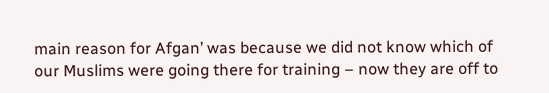main reason for Afgan’ was because we did not know which of our Muslims were going there for training – now they are off to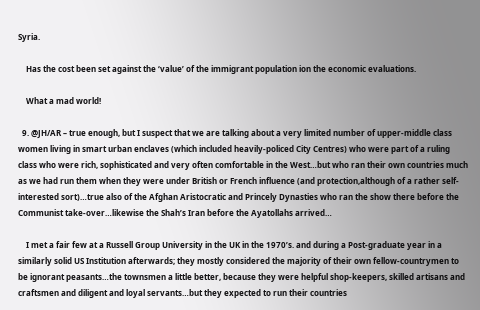Syria.

    Has the cost been set against the ‘value’ of the immigrant population ion the economic evaluations.

    What a mad world!

  9. @JH/AR – true enough, but I suspect that we are talking about a very limited number of upper-middle class women living in smart urban enclaves (which included heavily-policed City Centres) who were part of a ruling class who were rich, sophisticated and very often comfortable in the West…but who ran their own countries much as we had run them when they were under British or French influence (and protection,although of a rather self-interested sort)…true also of the Afghan Aristocratic and Princely Dynasties who ran the show there before the Communist take-over…likewise the Shah’s Iran before the Ayatollahs arrived…

    I met a fair few at a Russell Group University in the UK in the 1970’s. and during a Post-graduate year in a similarly solid US Institution afterwards; they mostly considered the majority of their own fellow-countrymen to be ignorant peasants…the townsmen a little better, because they were helpful shop-keepers, skilled artisans and craftsmen and diligent and loyal servants…but they expected to run their countries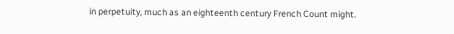in perpetuity, much as an eighteenth century French Count might.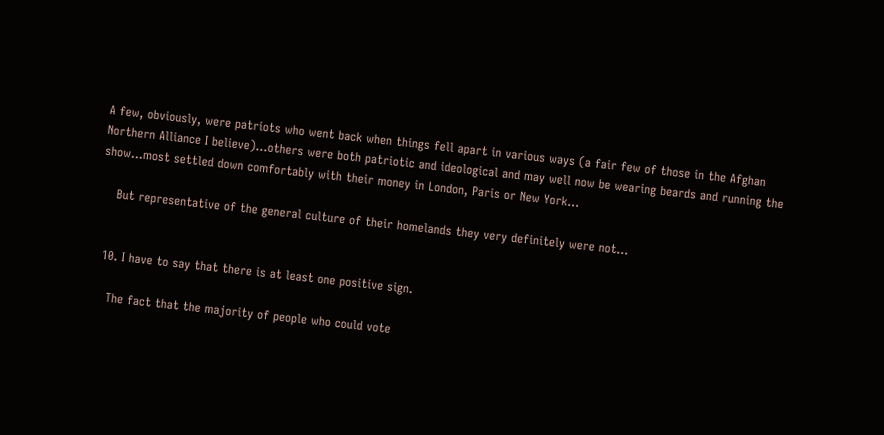A few, obviously, were patriots who went back when things fell apart in various ways (a fair few of those in the Afghan Northern Alliance I believe)…others were both patriotic and ideological and may well now be wearing beards and running the show…most settled down comfortably with their money in London, Paris or New York…

    But representative of the general culture of their homelands they very definitely were not…


  10. I have to say that there is at least one positive sign.

    The fact that the majority of people who could vote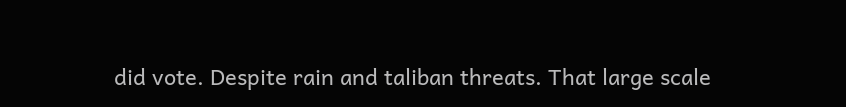did vote. Despite rain and taliban threats. That large scale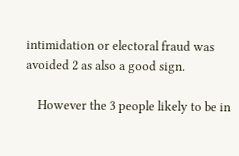intimidation or electoral fraud was avoided 2 as also a good sign.

    However the 3 people likely to be in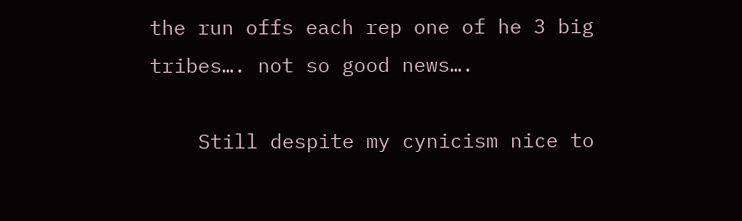the run offs each rep one of he 3 big tribes…. not so good news….

    Still despite my cynicism nice to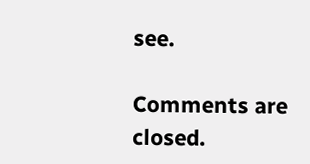see.

Comments are closed.